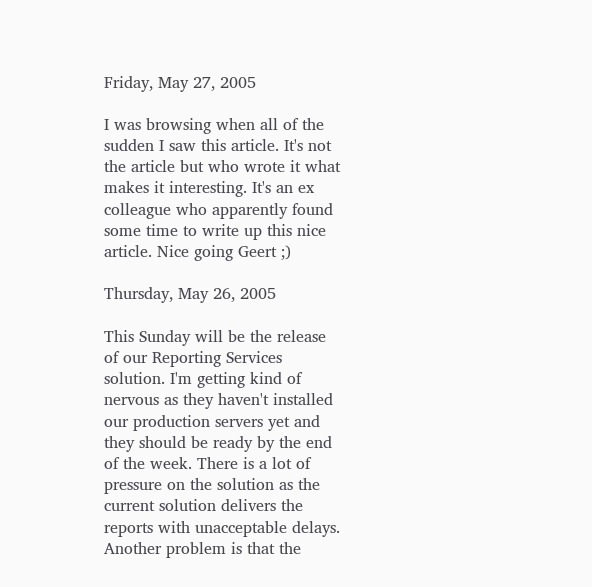Friday, May 27, 2005

I was browsing when all of the sudden I saw this article. It's not the article but who wrote it what makes it interesting. It's an ex colleague who apparently found some time to write up this nice article. Nice going Geert ;)

Thursday, May 26, 2005

This Sunday will be the release of our Reporting Services solution. I'm getting kind of nervous as they haven't installed our production servers yet and they should be ready by the end of the week. There is a lot of pressure on the solution as the current solution delivers the reports with unacceptable delays. Another problem is that the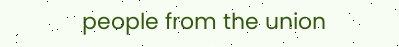people from the union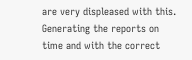are very displeased with this. Generating the reports on time and with the correct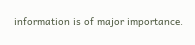information is of major importance.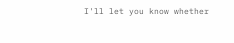I'll let you know whether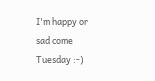I'm happy or sad come Tuesday :-)